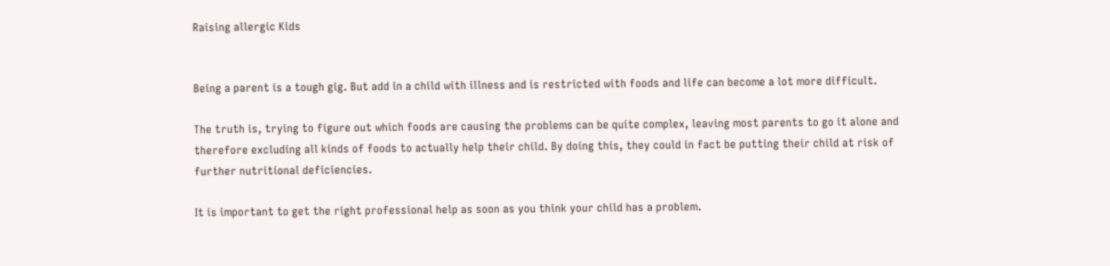Raising allergic Kids


Being a parent is a tough gig. But add in a child with illness and is restricted with foods and life can become a lot more difficult.

The truth is, trying to figure out which foods are causing the problems can be quite complex, leaving most parents to go it alone and therefore excluding all kinds of foods to actually help their child. By doing this, they could in fact be putting their child at risk of further nutritional deficiencies.

It is important to get the right professional help as soon as you think your child has a problem.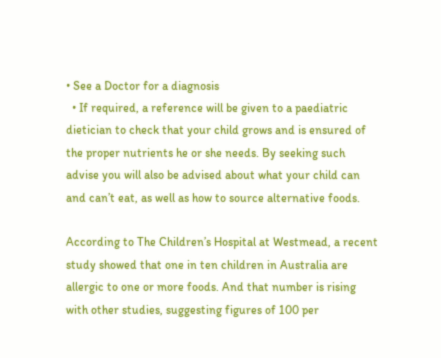• See a Doctor for a diagnosis
  • If required, a reference will be given to a paediatric dietician to check that your child grows and is ensured of the proper nutrients he or she needs. By seeking such advise you will also be advised about what your child can and can’t eat, as well as how to source alternative foods.

According to The Children’s Hospital at Westmead, a recent study showed that one in ten children in Australia are allergic to one or more foods. And that number is rising with other studies, suggesting figures of 100 per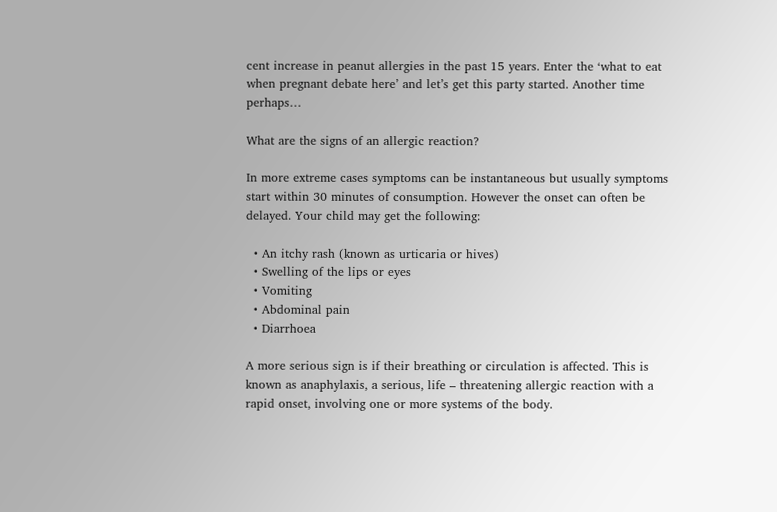cent increase in peanut allergies in the past 15 years. Enter the ‘what to eat when pregnant debate here’ and let’s get this party started. Another time perhaps…

What are the signs of an allergic reaction?

In more extreme cases symptoms can be instantaneous but usually symptoms start within 30 minutes of consumption. However the onset can often be delayed. Your child may get the following:

  • An itchy rash (known as urticaria or hives)
  • Swelling of the lips or eyes
  • Vomiting
  • Abdominal pain
  • Diarrhoea

A more serious sign is if their breathing or circulation is affected. This is known as anaphylaxis, a serious, life – threatening allergic reaction with a rapid onset, involving one or more systems of the body.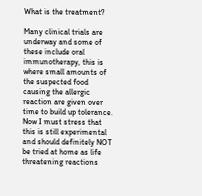What is the treatment?

Many clinical trials are underway and some of these include oral immunotherapy, this is where small amounts of the suspected food causing the allergic reaction are given over time to build up tolerance. Now I must stress that this is still experimental and should definitely NOT be tried at home as life threatening reactions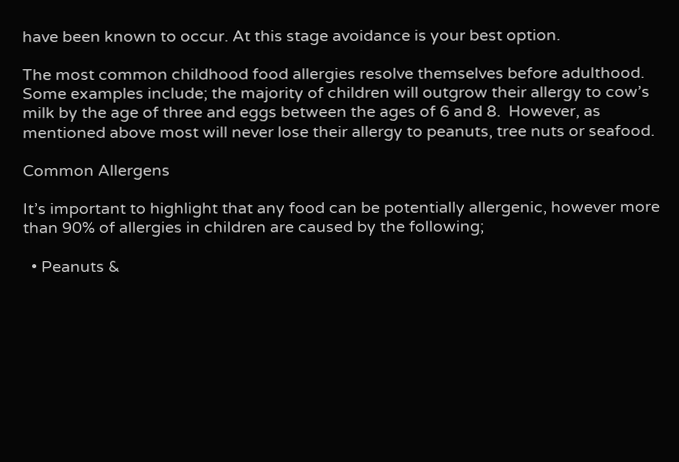have been known to occur. At this stage avoidance is your best option.

The most common childhood food allergies resolve themselves before adulthood. Some examples include; the majority of children will outgrow their allergy to cow’s milk by the age of three and eggs between the ages of 6 and 8.  However, as mentioned above most will never lose their allergy to peanuts, tree nuts or seafood.

Common Allergens

It’s important to highlight that any food can be potentially allergenic, however more than 90% of allergies in children are caused by the following;

  • Peanuts &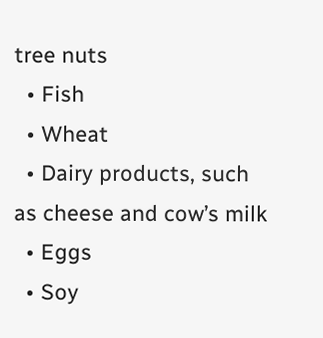tree nuts
  • Fish
  • Wheat
  • Dairy products, such as cheese and cow’s milk
  • Eggs
  • Soy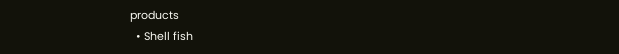products
  • Shell fish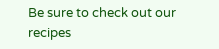Be sure to check out our recipes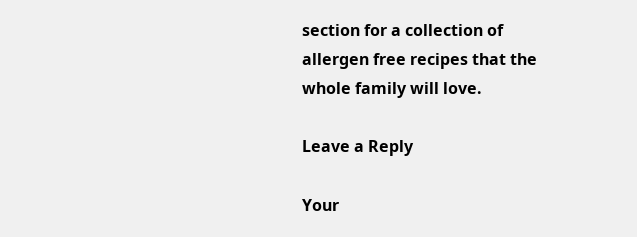section for a collection of allergen free recipes that the whole family will love.

Leave a Reply

Your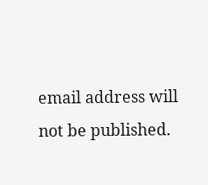email address will not be published.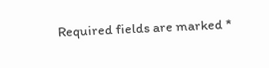Required fields are marked *